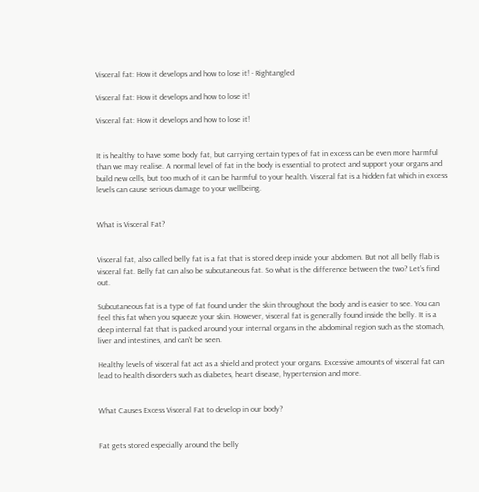Visceral fat: How it develops and how to lose it! - Rightangled

Visceral fat: How it develops and how to lose it!

Visceral fat: How it develops and how to lose it!


It is healthy to have some body fat, but carrying certain types of fat in excess can be even more harmful than we may realise. A normal level of fat in the body is essential to protect and support your organs and build new cells, but too much of it can be harmful to your health. Visceral fat is a hidden fat which in excess levels can cause serious damage to your wellbeing.


What is Visceral Fat?


Visceral fat, also called belly fat is a fat that is stored deep inside your abdomen. But not all belly flab is visceral fat. Belly fat can also be subcutaneous fat. So what is the difference between the two? Let’s find out.

Subcutaneous fat is a type of fat found under the skin throughout the body and is easier to see. You can feel this fat when you squeeze your skin. However, visceral fat is generally found inside the belly. It is a deep internal fat that is packed around your internal organs in the abdominal region such as the stomach, liver and intestines, and can't be seen.

Healthy levels of visceral fat act as a shield and protect your organs. Excessive amounts of visceral fat can lead to health disorders such as diabetes, heart disease, hypertension and more.


What Causes Excess Visceral Fat to develop in our body?


Fat gets stored especially around the belly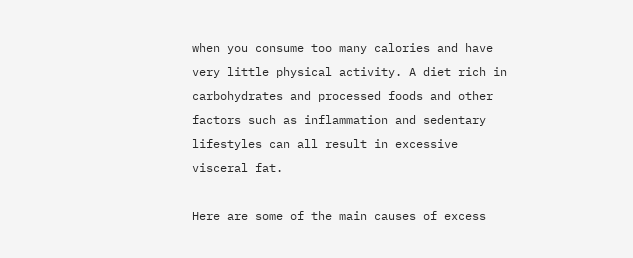when you consume too many calories and have very little physical activity. A diet rich in carbohydrates and processed foods and other factors such as inflammation and sedentary lifestyles can all result in excessive visceral fat.

Here are some of the main causes of excess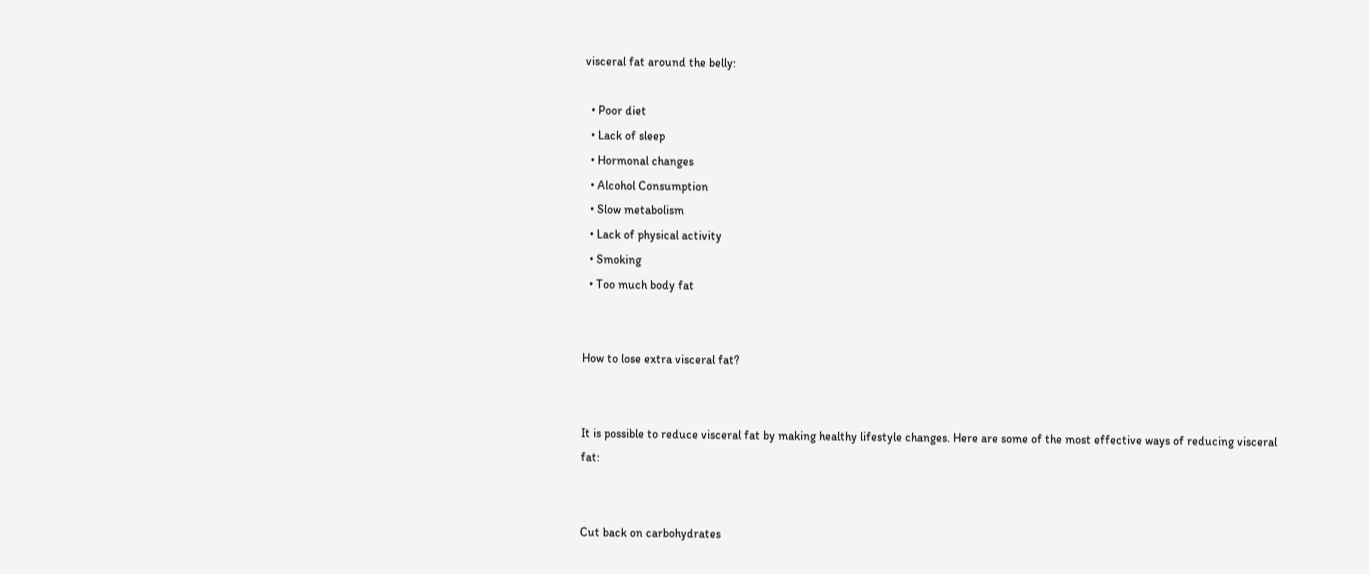visceral fat around the belly:

  • Poor diet
  • Lack of sleep
  • Hormonal changes
  • Alcohol Consumption
  • Slow metabolism
  • Lack of physical activity
  • Smoking
  • Too much body fat


How to lose extra visceral fat?


It is possible to reduce visceral fat by making healthy lifestyle changes. Here are some of the most effective ways of reducing visceral fat:


Cut back on carbohydrates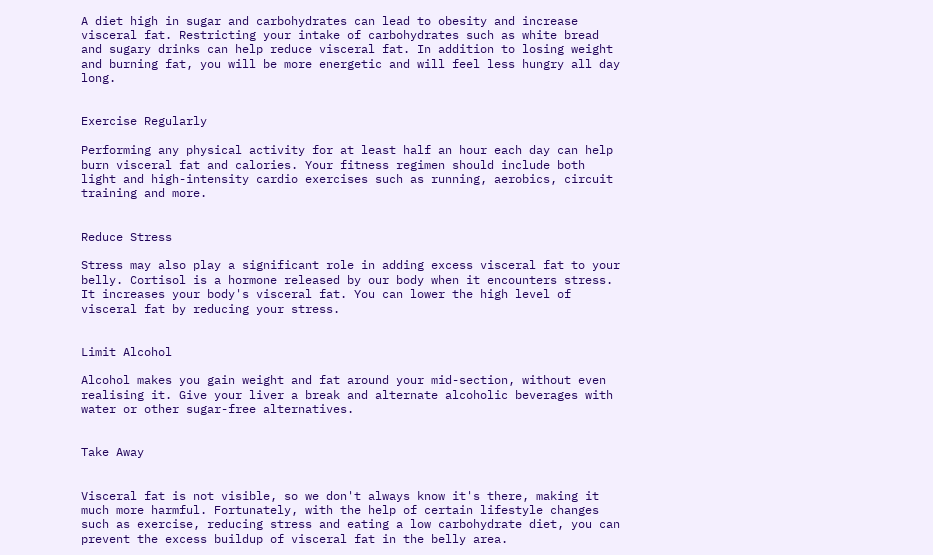A diet high in sugar and carbohydrates can lead to obesity and increase visceral fat. Restricting your intake of carbohydrates such as white bread and sugary drinks can help reduce visceral fat. In addition to losing weight and burning fat, you will be more energetic and will feel less hungry all day long.


Exercise Regularly

Performing any physical activity for at least half an hour each day can help burn visceral fat and calories. Your fitness regimen should include both light and high-intensity cardio exercises such as running, aerobics, circuit training and more.


Reduce Stress

Stress may also play a significant role in adding excess visceral fat to your belly. Cortisol is a hormone released by our body when it encounters stress. It increases your body's visceral fat. You can lower the high level of visceral fat by reducing your stress.


Limit Alcohol

Alcohol makes you gain weight and fat around your mid-section, without even realising it. Give your liver a break and alternate alcoholic beverages with water or other sugar-free alternatives.


Take Away


Visceral fat is not visible, so we don't always know it's there, making it much more harmful. Fortunately, with the help of certain lifestyle changes such as exercise, reducing stress and eating a low carbohydrate diet, you can prevent the excess buildup of visceral fat in the belly area.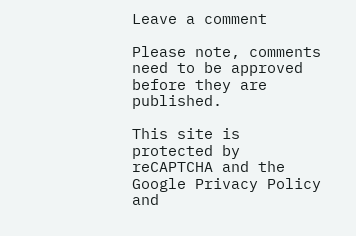Leave a comment

Please note, comments need to be approved before they are published.

This site is protected by reCAPTCHA and the Google Privacy Policy and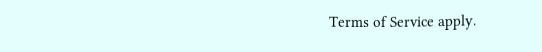Terms of Service apply.